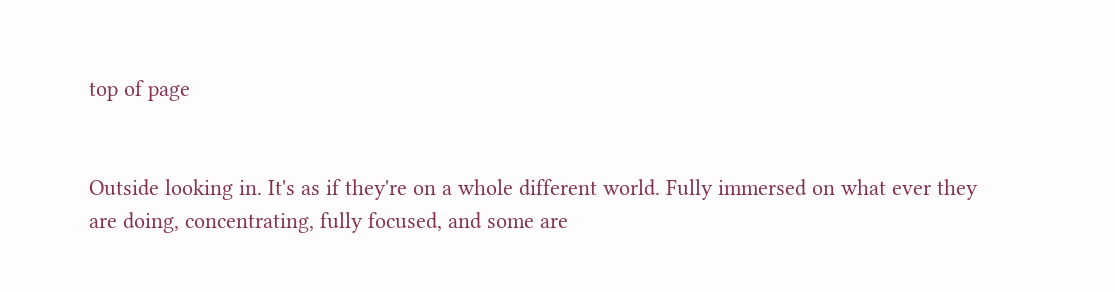top of page


Outside looking in. It's as if they're on a whole different world. Fully immersed on what ever they are doing, concentrating, fully focused, and some are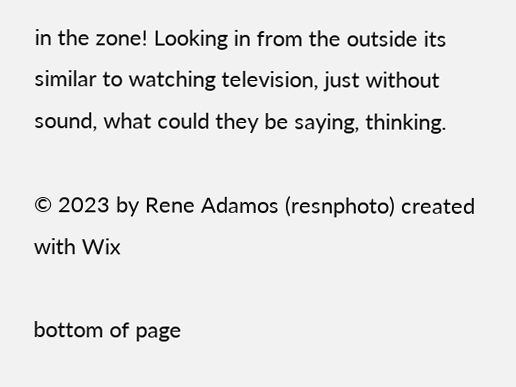in the zone! Looking in from the outside its similar to watching television, just without sound, what could they be saying, thinking.

© 2023 by Rene Adamos (resnphoto) created with Wix

bottom of page